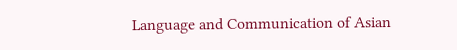Language and Communication of Asian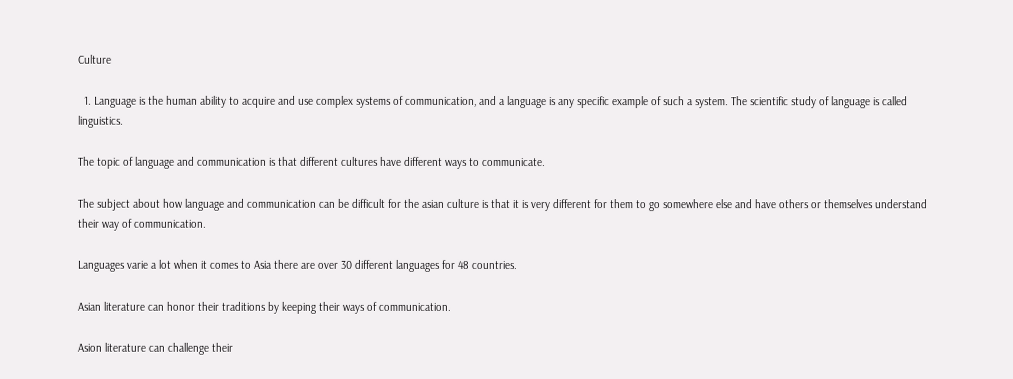Culture

  1. Language is the human ability to acquire and use complex systems of communication, and a language is any specific example of such a system. The scientific study of language is called linguistics.

The topic of language and communication is that different cultures have different ways to communicate.

The subject about how language and communication can be difficult for the asian culture is that it is very different for them to go somewhere else and have others or themselves understand their way of communication.

Languages varie a lot when it comes to Asia there are over 30 different languages for 48 countries.

Asian literature can honor their traditions by keeping their ways of communication.

Asion literature can challenge their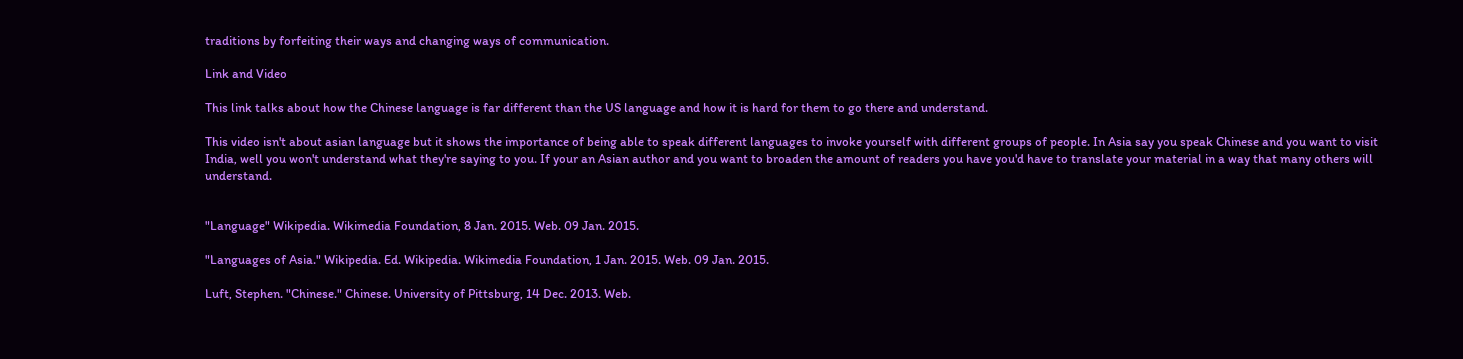traditions by forfeiting their ways and changing ways of communication.

Link and Video

This link talks about how the Chinese language is far different than the US language and how it is hard for them to go there and understand.

This video isn't about asian language but it shows the importance of being able to speak different languages to invoke yourself with different groups of people. In Asia say you speak Chinese and you want to visit India, well you won't understand what they're saying to you. If your an Asian author and you want to broaden the amount of readers you have you'd have to translate your material in a way that many others will understand.


"Language" Wikipedia. Wikimedia Foundation, 8 Jan. 2015. Web. 09 Jan. 2015.

"Languages of Asia." Wikipedia. Ed. Wikipedia. Wikimedia Foundation, 1 Jan. 2015. Web. 09 Jan. 2015.

Luft, Stephen. "Chinese." Chinese. University of Pittsburg, 14 Dec. 2013. Web.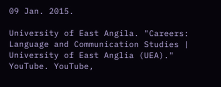09 Jan. 2015.

University of East Angila. "Careers: Language and Communication Studies | University of East Anglia (UEA)." YouTube. YouTube,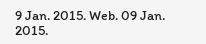9 Jan. 2015. Web. 09 Jan. 2015.